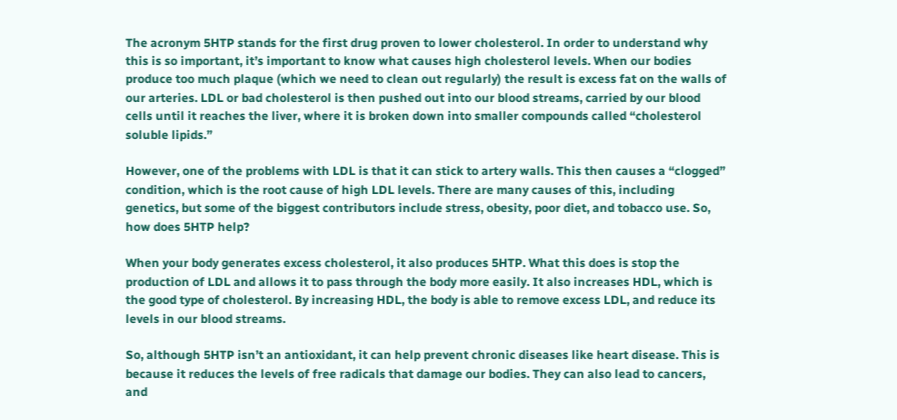The acronym 5HTP stands for the first drug proven to lower cholesterol. In order to understand why this is so important, it’s important to know what causes high cholesterol levels. When our bodies produce too much plaque (which we need to clean out regularly) the result is excess fat on the walls of our arteries. LDL or bad cholesterol is then pushed out into our blood streams, carried by our blood cells until it reaches the liver, where it is broken down into smaller compounds called “cholesterol soluble lipids.”

However, one of the problems with LDL is that it can stick to artery walls. This then causes a “clogged” condition, which is the root cause of high LDL levels. There are many causes of this, including genetics, but some of the biggest contributors include stress, obesity, poor diet, and tobacco use. So, how does 5HTP help?

When your body generates excess cholesterol, it also produces 5HTP. What this does is stop the production of LDL and allows it to pass through the body more easily. It also increases HDL, which is the good type of cholesterol. By increasing HDL, the body is able to remove excess LDL, and reduce its levels in our blood streams.

So, although 5HTP isn’t an antioxidant, it can help prevent chronic diseases like heart disease. This is because it reduces the levels of free radicals that damage our bodies. They can also lead to cancers, and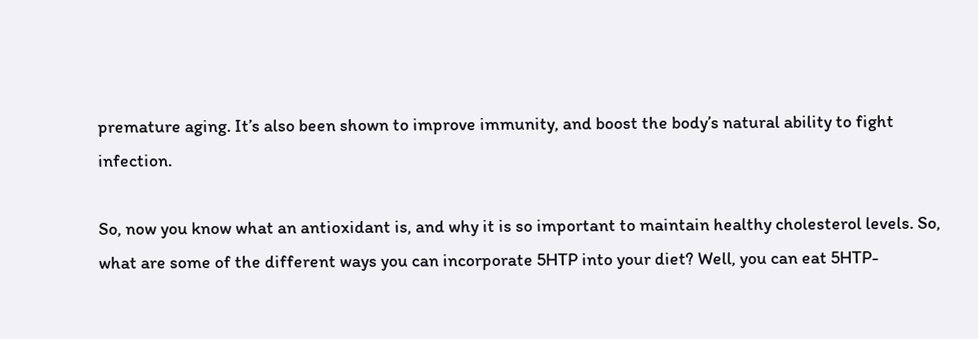premature aging. It’s also been shown to improve immunity, and boost the body’s natural ability to fight infection.

So, now you know what an antioxidant is, and why it is so important to maintain healthy cholesterol levels. So, what are some of the different ways you can incorporate 5HTP into your diet? Well, you can eat 5HTP-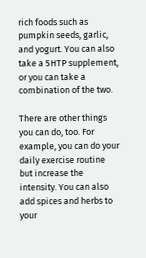rich foods such as pumpkin seeds, garlic, and yogurt. You can also take a 5HTP supplement, or you can take a combination of the two.

There are other things you can do, too. For example, you can do your daily exercise routine but increase the intensity. You can also add spices and herbs to your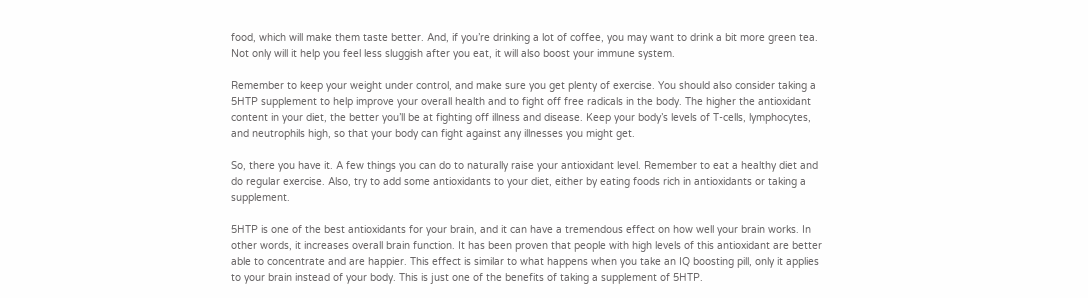food, which will make them taste better. And, if you’re drinking a lot of coffee, you may want to drink a bit more green tea. Not only will it help you feel less sluggish after you eat, it will also boost your immune system.

Remember to keep your weight under control, and make sure you get plenty of exercise. You should also consider taking a 5HTP supplement to help improve your overall health and to fight off free radicals in the body. The higher the antioxidant content in your diet, the better you’ll be at fighting off illness and disease. Keep your body’s levels of T-cells, lymphocytes, and neutrophils high, so that your body can fight against any illnesses you might get.

So, there you have it. A few things you can do to naturally raise your antioxidant level. Remember to eat a healthy diet and do regular exercise. Also, try to add some antioxidants to your diet, either by eating foods rich in antioxidants or taking a supplement.

5HTP is one of the best antioxidants for your brain, and it can have a tremendous effect on how well your brain works. In other words, it increases overall brain function. It has been proven that people with high levels of this antioxidant are better able to concentrate and are happier. This effect is similar to what happens when you take an IQ boosting pill, only it applies to your brain instead of your body. This is just one of the benefits of taking a supplement of 5HTP.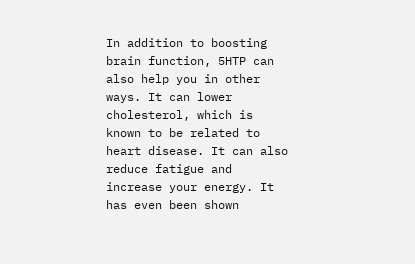In addition to boosting brain function, 5HTP can also help you in other ways. It can lower cholesterol, which is known to be related to heart disease. It can also reduce fatigue and increase your energy. It has even been shown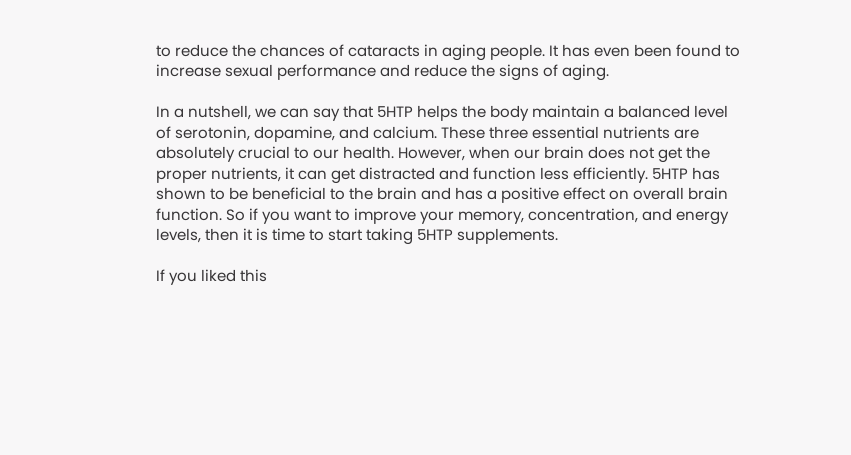to reduce the chances of cataracts in aging people. It has even been found to increase sexual performance and reduce the signs of aging.

In a nutshell, we can say that 5HTP helps the body maintain a balanced level of serotonin, dopamine, and calcium. These three essential nutrients are absolutely crucial to our health. However, when our brain does not get the proper nutrients, it can get distracted and function less efficiently. 5HTP has shown to be beneficial to the brain and has a positive effect on overall brain function. So if you want to improve your memory, concentration, and energy levels, then it is time to start taking 5HTP supplements.

If you liked this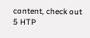content, check out 5 HTP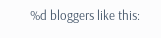%d bloggers like this: